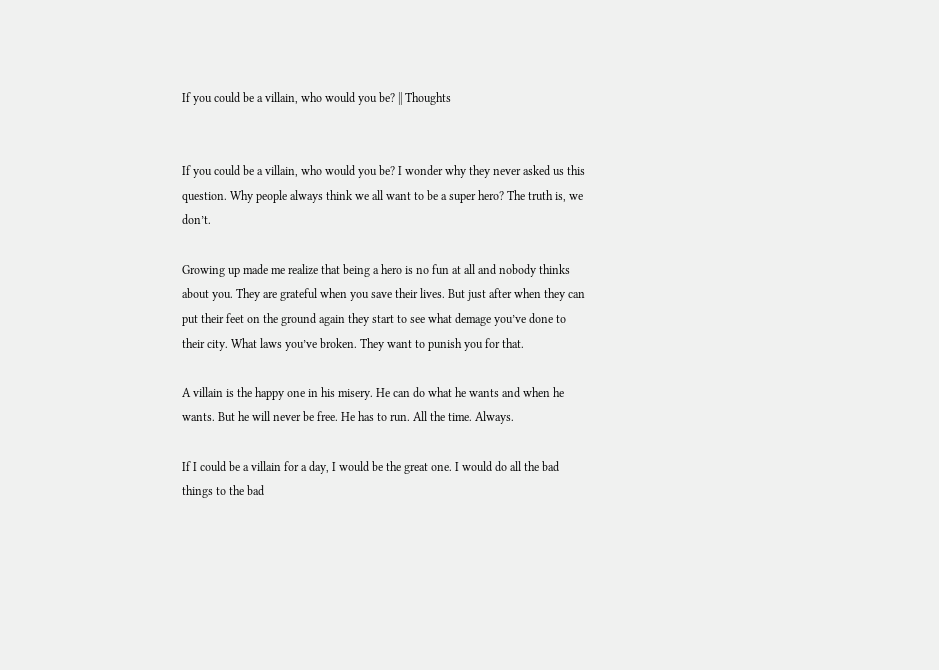If you could be a villain, who would you be? || Thoughts


If you could be a villain, who would you be? I wonder why they never asked us this question. Why people always think we all want to be a super hero? The truth is, we don’t.

Growing up made me realize that being a hero is no fun at all and nobody thinks about you. They are grateful when you save their lives. But just after when they can put their feet on the ground again they start to see what demage you’ve done to their city. What laws you’ve broken. They want to punish you for that.

A villain is the happy one in his misery. He can do what he wants and when he wants. But he will never be free. He has to run. All the time. Always.

If I could be a villain for a day, I would be the great one. I would do all the bad things to the bad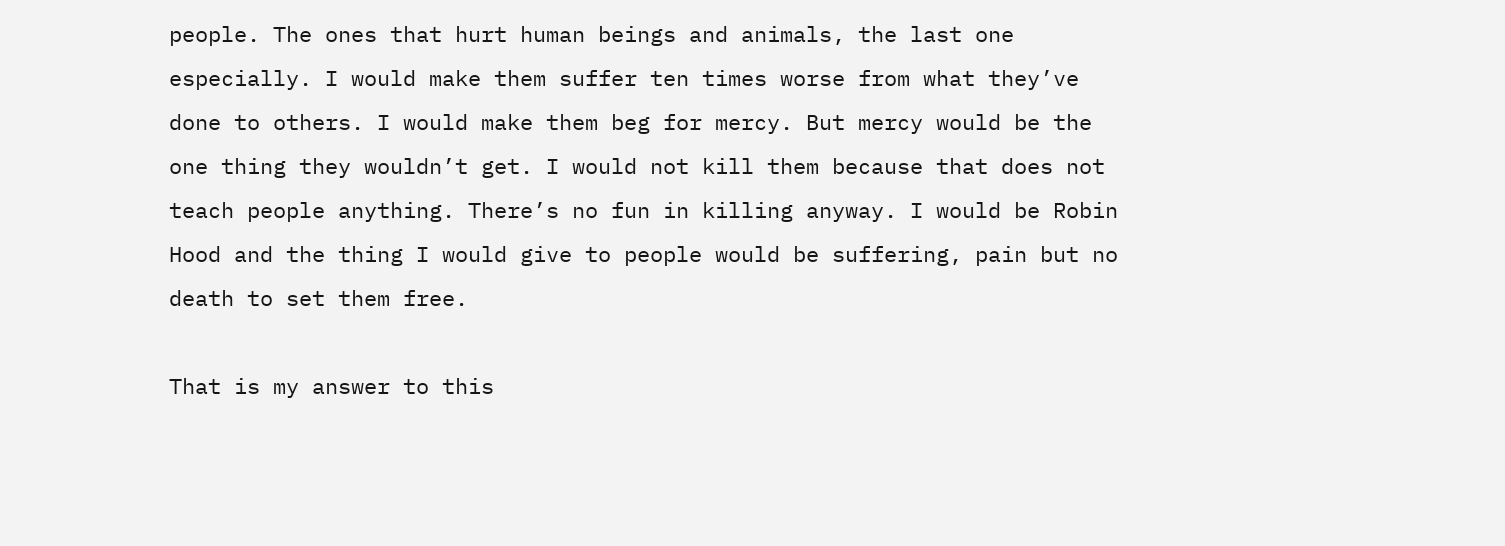people. The ones that hurt human beings and animals, the last one especially. I would make them suffer ten times worse from what they’ve done to others. I would make them beg for mercy. But mercy would be the one thing they wouldn’t get. I would not kill them because that does not teach people anything. There’s no fun in killing anyway. I would be Robin Hood and the thing I would give to people would be suffering, pain but no death to set them free.

That is my answer to this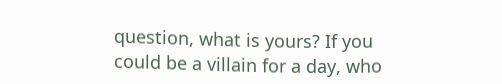question, what is yours? If you could be a villain for a day, who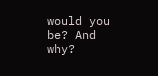would you be? And why?